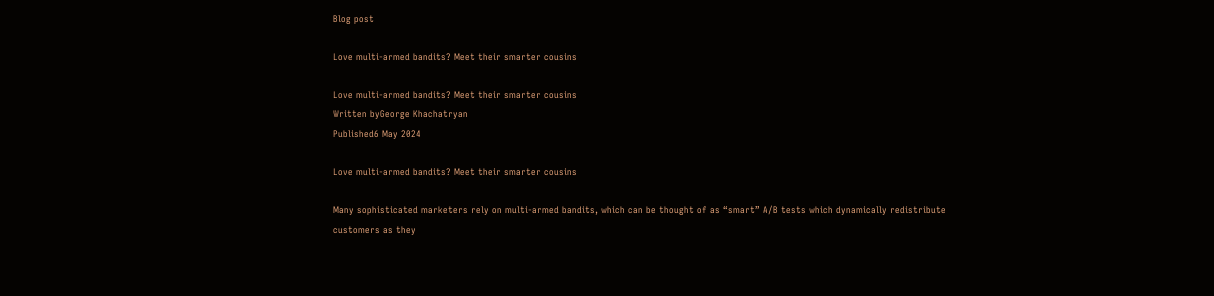Blog post

Love multi-armed bandits? Meet their smarter cousins

Love multi-armed bandits? Meet their smarter cousins
Written byGeorge Khachatryan
Published6 May 2024

Love multi-armed bandits? Meet their smarter cousins

Many sophisticated marketers rely on multi-armed bandits, which can be thought of as “smart” A/B tests which dynamically redistribute customers as they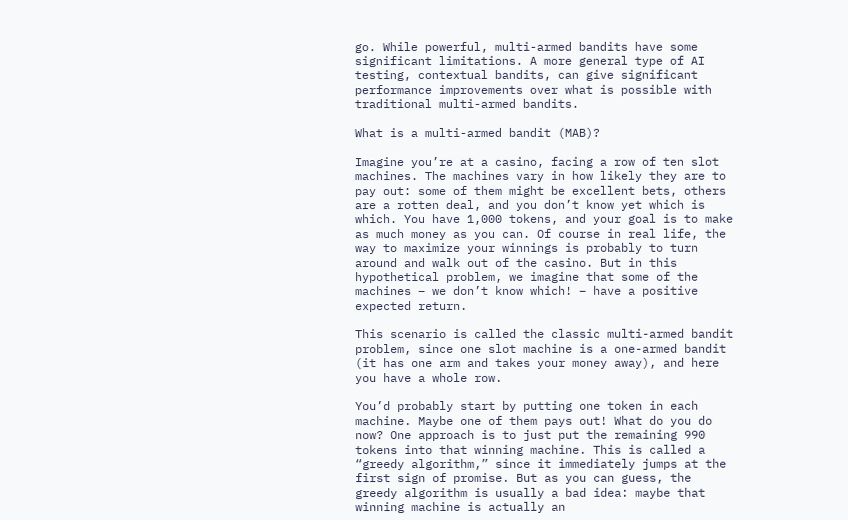go. While powerful, multi-armed bandits have some significant limitations. A more general type of AI testing, contextual bandits, can give significant performance improvements over what is possible with traditional multi-armed bandits.

What is a multi-armed bandit (MAB)?

Imagine you’re at a casino, facing a row of ten slot machines. The machines vary in how likely they are to pay out: some of them might be excellent bets, others are a rotten deal, and you don’t know yet which is which. You have 1,000 tokens, and your goal is to make as much money as you can. Of course in real life, the way to maximize your winnings is probably to turn around and walk out of the casino. But in this hypothetical problem, we imagine that some of the machines – we don’t know which! – have a positive expected return.

This scenario is called the classic multi-armed bandit problem, since one slot machine is a one-armed bandit (it has one arm and takes your money away), and here you have a whole row.

You’d probably start by putting one token in each machine. Maybe one of them pays out! What do you do now? One approach is to just put the remaining 990 tokens into that winning machine. This is called a “greedy algorithm,” since it immediately jumps at the first sign of promise. But as you can guess, the greedy algorithm is usually a bad idea: maybe that winning machine is actually an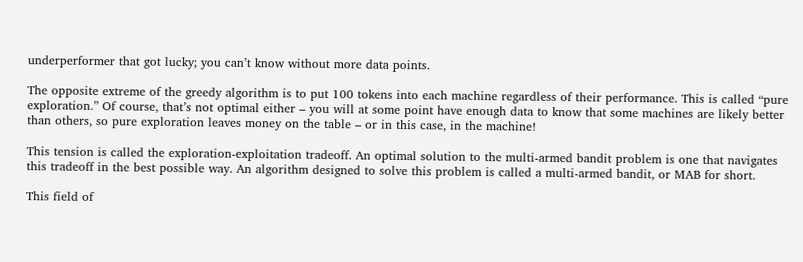underperformer that got lucky; you can’t know without more data points.

The opposite extreme of the greedy algorithm is to put 100 tokens into each machine regardless of their performance. This is called “pure exploration.” Of course, that’s not optimal either – you will at some point have enough data to know that some machines are likely better than others, so pure exploration leaves money on the table – or in this case, in the machine!

This tension is called the exploration-exploitation tradeoff. An optimal solution to the multi-armed bandit problem is one that navigates this tradeoff in the best possible way. An algorithm designed to solve this problem is called a multi-armed bandit, or MAB for short.

This field of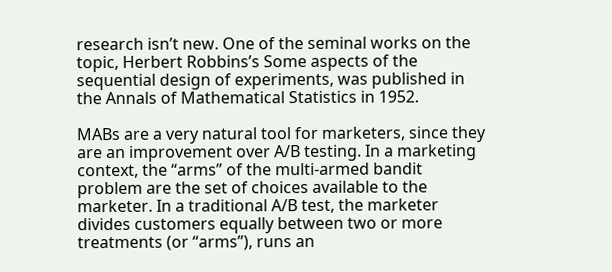research isn’t new. One of the seminal works on the topic, Herbert Robbins’s Some aspects of the sequential design of experiments, was published in the Annals of Mathematical Statistics in 1952.

MABs are a very natural tool for marketers, since they are an improvement over A/B testing. In a marketing context, the “arms” of the multi-armed bandit problem are the set of choices available to the marketer. In a traditional A/B test, the marketer divides customers equally between two or more treatments (or “arms”), runs an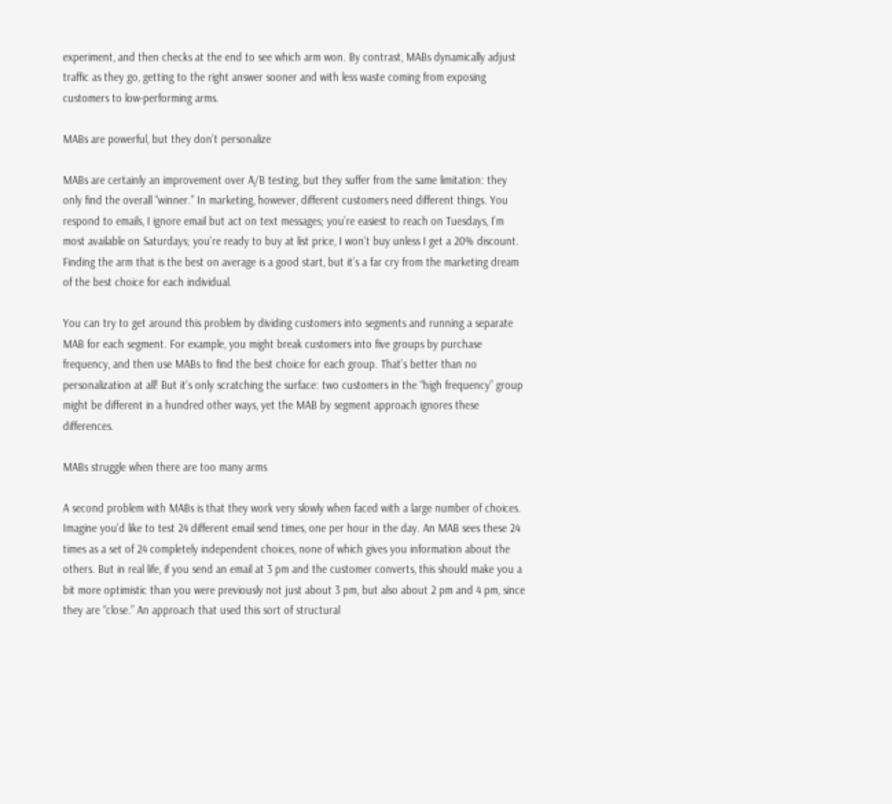experiment, and then checks at the end to see which arm won. By contrast, MABs dynamically adjust traffic as they go, getting to the right answer sooner and with less waste coming from exposing customers to low-performing arms.

MABs are powerful, but they don’t personalize

MABs are certainly an improvement over A/B testing, but they suffer from the same limitation: they only find the overall “winner.” In marketing, however, different customers need different things. You respond to emails, I ignore email but act on text messages; you’re easiest to reach on Tuesdays, I’m most available on Saturdays; you’re ready to buy at list price, I won’t buy unless I get a 20% discount. Finding the arm that is the best on average is a good start, but it’s a far cry from the marketing dream of the best choice for each individual.

You can try to get around this problem by dividing customers into segments and running a separate MAB for each segment. For example, you might break customers into five groups by purchase frequency, and then use MABs to find the best choice for each group. That’s better than no personalization at all! But it’s only scratching the surface: two customers in the “high frequency” group might be different in a hundred other ways, yet the MAB by segment approach ignores these differences.

MABs struggle when there are too many arms

A second problem with MABs is that they work very slowly when faced with a large number of choices. Imagine you’d like to test 24 different email send times, one per hour in the day. An MAB sees these 24 times as a set of 24 completely independent choices, none of which gives you information about the others. But in real life, if you send an email at 3 pm and the customer converts, this should make you a bit more optimistic than you were previously not just about 3 pm, but also about 2 pm and 4 pm, since they are “close.” An approach that used this sort of structural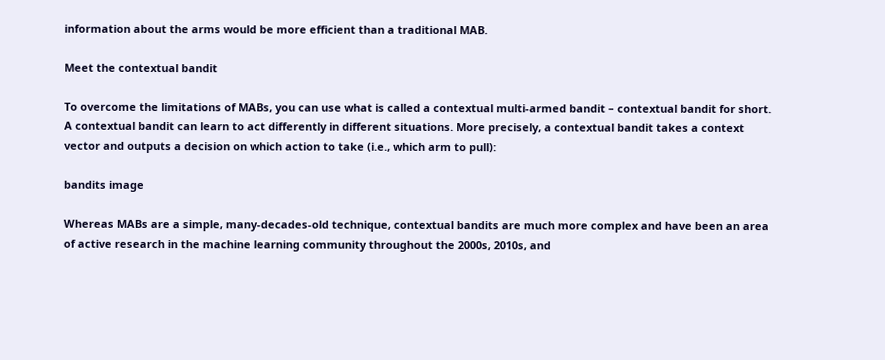information about the arms would be more efficient than a traditional MAB.

Meet the contextual bandit

To overcome the limitations of MABs, you can use what is called a contextual multi-armed bandit – contextual bandit for short. A contextual bandit can learn to act differently in different situations. More precisely, a contextual bandit takes a context vector and outputs a decision on which action to take (i.e., which arm to pull):

bandits image

Whereas MABs are a simple, many-decades-old technique, contextual bandits are much more complex and have been an area of active research in the machine learning community throughout the 2000s, 2010s, and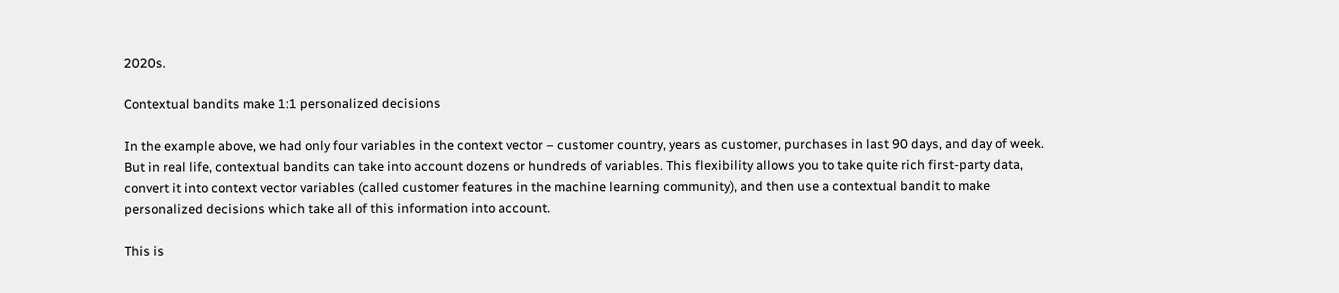2020s.

Contextual bandits make 1:1 personalized decisions

In the example above, we had only four variables in the context vector – customer country, years as customer, purchases in last 90 days, and day of week. But in real life, contextual bandits can take into account dozens or hundreds of variables. This flexibility allows you to take quite rich first-party data, convert it into context vector variables (called customer features in the machine learning community), and then use a contextual bandit to make personalized decisions which take all of this information into account.

This is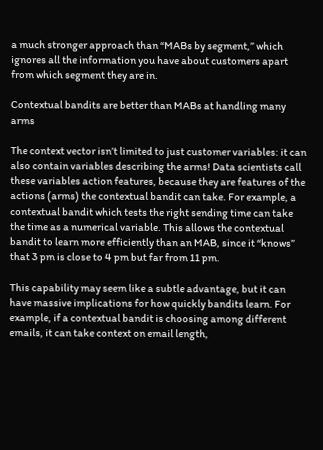a much stronger approach than “MABs by segment,” which ignores all the information you have about customers apart from which segment they are in.

Contextual bandits are better than MABs at handling many arms

The context vector isn’t limited to just customer variables: it can also contain variables describing the arms! Data scientists call these variables action features, because they are features of the actions (arms) the contextual bandit can take. For example, a contextual bandit which tests the right sending time can take the time as a numerical variable. This allows the contextual bandit to learn more efficiently than an MAB, since it “knows” that 3 pm is close to 4 pm but far from 11 pm.

This capability may seem like a subtle advantage, but it can have massive implications for how quickly bandits learn. For example, if a contextual bandit is choosing among different emails, it can take context on email length,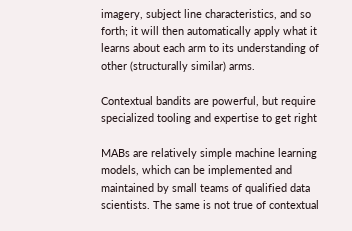imagery, subject line characteristics, and so forth; it will then automatically apply what it learns about each arm to its understanding of other (structurally similar) arms.

Contextual bandits are powerful, but require specialized tooling and expertise to get right

MABs are relatively simple machine learning models, which can be implemented and maintained by small teams of qualified data scientists. The same is not true of contextual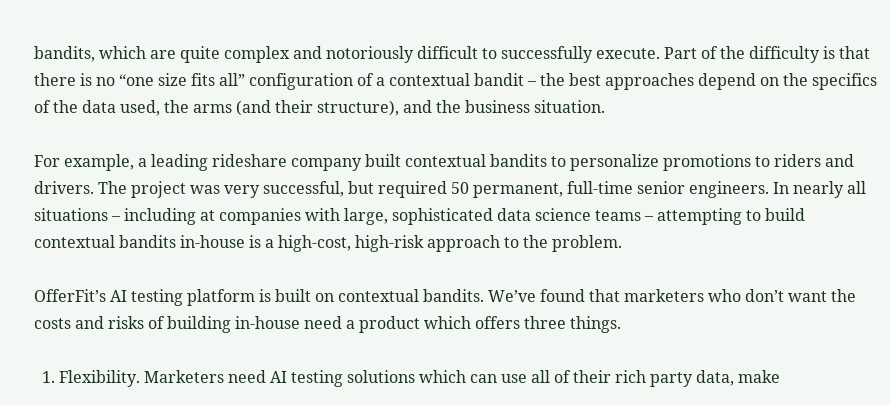bandits, which are quite complex and notoriously difficult to successfully execute. Part of the difficulty is that there is no “one size fits all” configuration of a contextual bandit – the best approaches depend on the specifics of the data used, the arms (and their structure), and the business situation.

For example, a leading rideshare company built contextual bandits to personalize promotions to riders and drivers. The project was very successful, but required 50 permanent, full-time senior engineers. In nearly all situations – including at companies with large, sophisticated data science teams – attempting to build contextual bandits in-house is a high-cost, high-risk approach to the problem.

OfferFit’s AI testing platform is built on contextual bandits. We’ve found that marketers who don’t want the costs and risks of building in-house need a product which offers three things.

  1. Flexibility. Marketers need AI testing solutions which can use all of their rich party data, make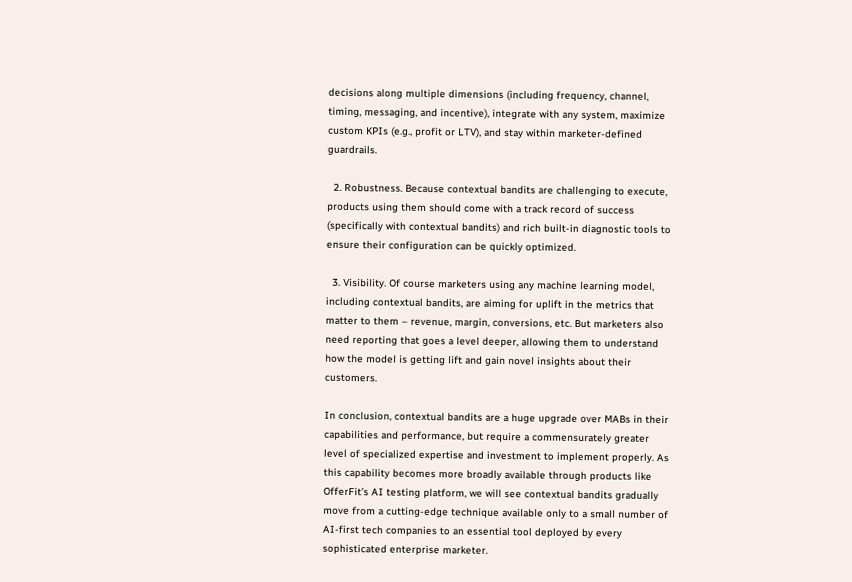decisions along multiple dimensions (including frequency, channel, timing, messaging, and incentive), integrate with any system, maximize custom KPIs (e.g., profit or LTV), and stay within marketer-defined guardrails.

  2. Robustness. Because contextual bandits are challenging to execute, products using them should come with a track record of success (specifically with contextual bandits) and rich built-in diagnostic tools to ensure their configuration can be quickly optimized.

  3. Visibility. Of course marketers using any machine learning model, including contextual bandits, are aiming for uplift in the metrics that matter to them – revenue, margin, conversions, etc. But marketers also need reporting that goes a level deeper, allowing them to understand how the model is getting lift and gain novel insights about their customers.

In conclusion, contextual bandits are a huge upgrade over MABs in their capabilities and performance, but require a commensurately greater level of specialized expertise and investment to implement properly. As this capability becomes more broadly available through products like OfferFit’s AI testing platform, we will see contextual bandits gradually move from a cutting-edge technique available only to a small number of AI-first tech companies to an essential tool deployed by every sophisticated enterprise marketer.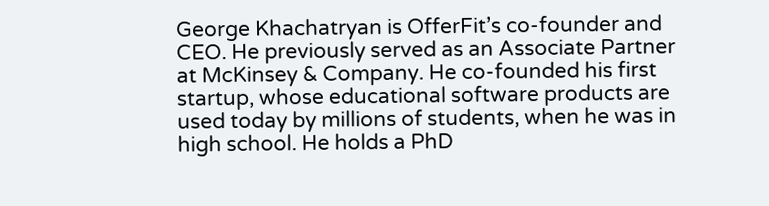George Khachatryan is OfferFit’s co-founder and CEO. He previously served as an Associate Partner at McKinsey & Company. He co-founded his first startup, whose educational software products are used today by millions of students, when he was in high school. He holds a PhD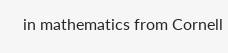in mathematics from Cornell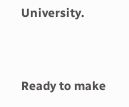University.


Ready to make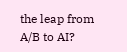the leap from A/B to AI?